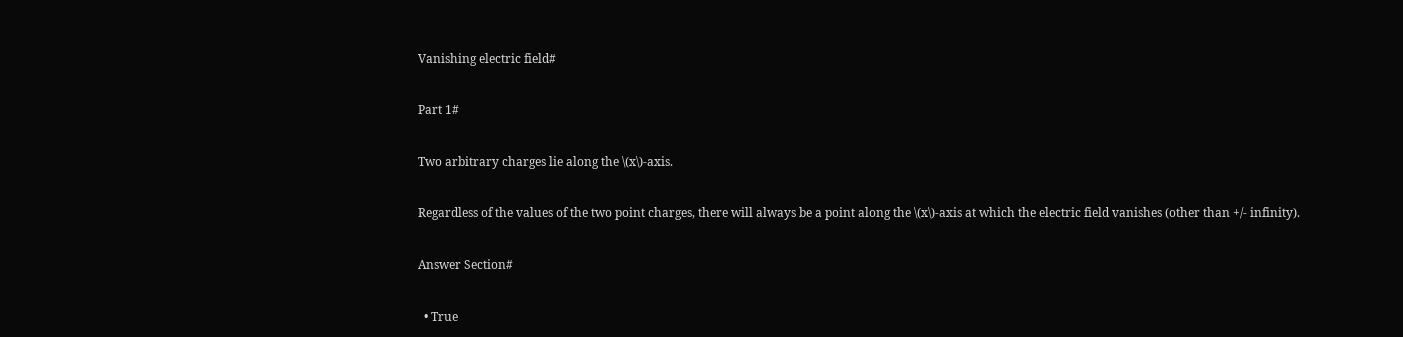Vanishing electric field#

Part 1#

Two arbitrary charges lie along the \(x\)-axis.

Regardless of the values of the two point charges, there will always be a point along the \(x\)-axis at which the electric field vanishes (other than +/- infinity).

Answer Section#

  • True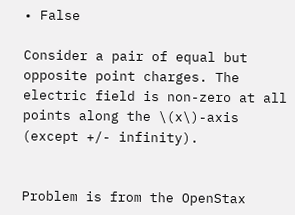• False

Consider a pair of equal but opposite point charges. The electric field is non-zero at all points along the \(x\)-axis (except +/- infinity).


Problem is from the OpenStax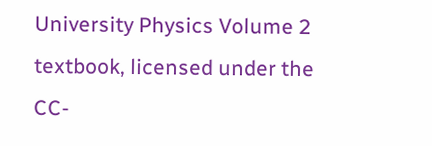University Physics Volume 2 textbook, licensed under the CC-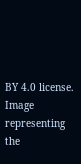BY 4.0 license.
Image representing the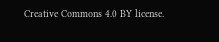Creative Commons 4.0 BY license.